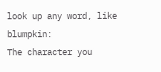look up any word, like blumpkin:
The character you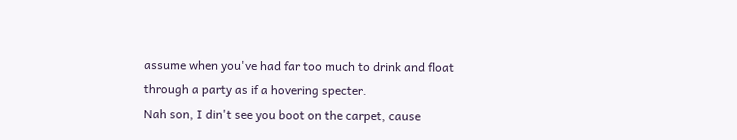assume when you've had far too much to drink and float through a party as if a hovering specter.
Nah son, I din't see you boot on the carpet, cause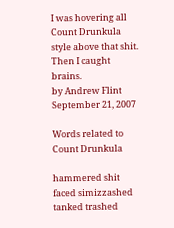I was hovering all Count Drunkula style above that shit. Then I caught brains.
by Andrew Flint September 21, 2007

Words related to Count Drunkula

hammered shit faced simizzashed tanked trashed